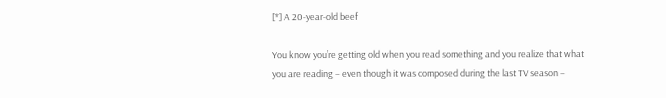[*] A 20-year-old beef

You know you’re getting old when you read something and you realize that what you are reading – even though it was composed during the last TV season –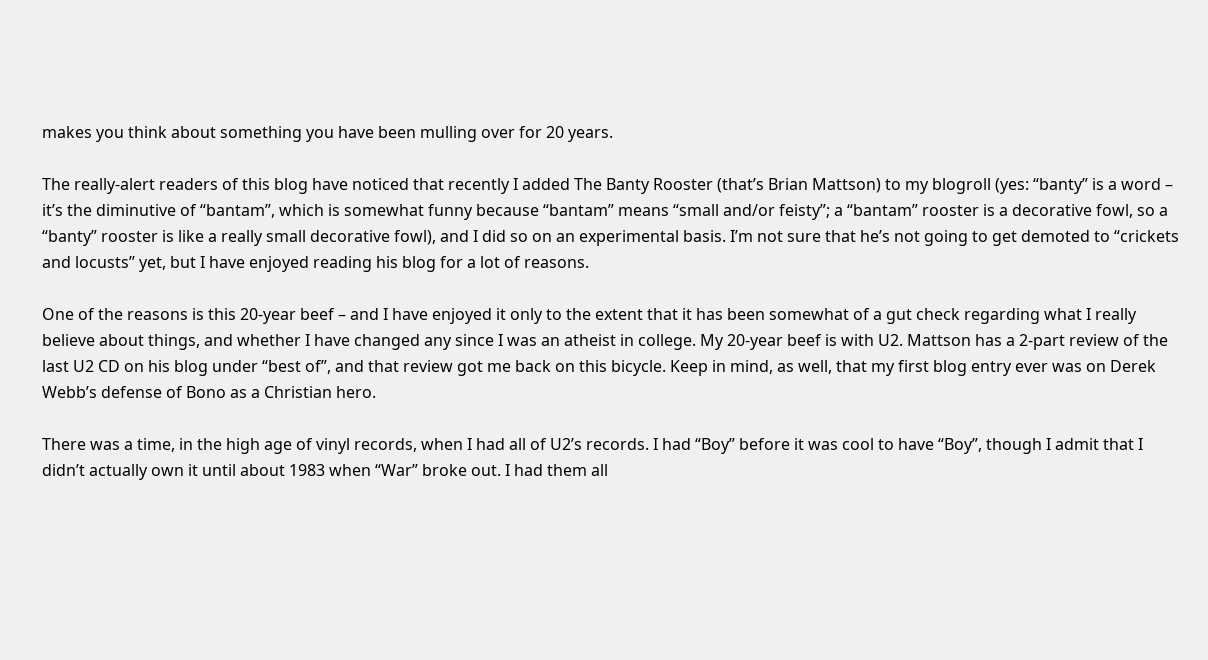makes you think about something you have been mulling over for 20 years.

The really-alert readers of this blog have noticed that recently I added The Banty Rooster (that’s Brian Mattson) to my blogroll (yes: “banty” is a word – it’s the diminutive of “bantam”, which is somewhat funny because “bantam” means “small and/or feisty”; a “bantam” rooster is a decorative fowl, so a “banty” rooster is like a really small decorative fowl), and I did so on an experimental basis. I’m not sure that he’s not going to get demoted to “crickets and locusts” yet, but I have enjoyed reading his blog for a lot of reasons.

One of the reasons is this 20-year beef – and I have enjoyed it only to the extent that it has been somewhat of a gut check regarding what I really believe about things, and whether I have changed any since I was an atheist in college. My 20-year beef is with U2. Mattson has a 2-part review of the last U2 CD on his blog under “best of”, and that review got me back on this bicycle. Keep in mind, as well, that my first blog entry ever was on Derek Webb’s defense of Bono as a Christian hero.

There was a time, in the high age of vinyl records, when I had all of U2’s records. I had “Boy” before it was cool to have “Boy”, though I admit that I didn’t actually own it until about 1983 when “War” broke out. I had them all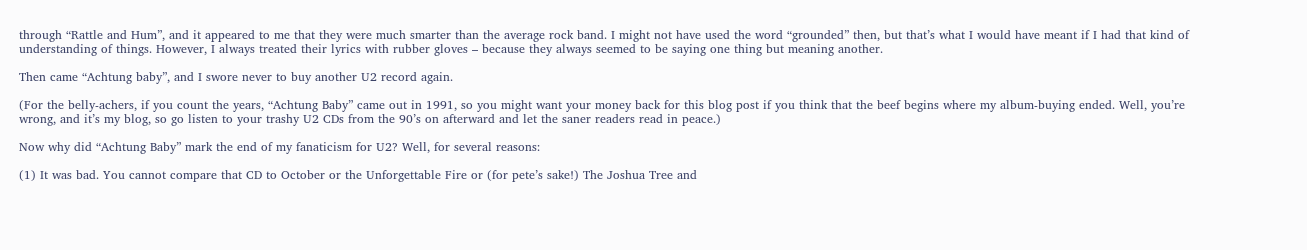through “Rattle and Hum”, and it appeared to me that they were much smarter than the average rock band. I might not have used the word “grounded” then, but that’s what I would have meant if I had that kind of understanding of things. However, I always treated their lyrics with rubber gloves – because they always seemed to be saying one thing but meaning another.

Then came “Achtung baby”, and I swore never to buy another U2 record again.

(For the belly-achers, if you count the years, “Achtung Baby” came out in 1991, so you might want your money back for this blog post if you think that the beef begins where my album-buying ended. Well, you’re wrong, and it’s my blog, so go listen to your trashy U2 CDs from the 90’s on afterward and let the saner readers read in peace.)

Now why did “Achtung Baby” mark the end of my fanaticism for U2? Well, for several reasons:

(1) It was bad. You cannot compare that CD to October or the Unforgettable Fire or (for pete’s sake!) The Joshua Tree and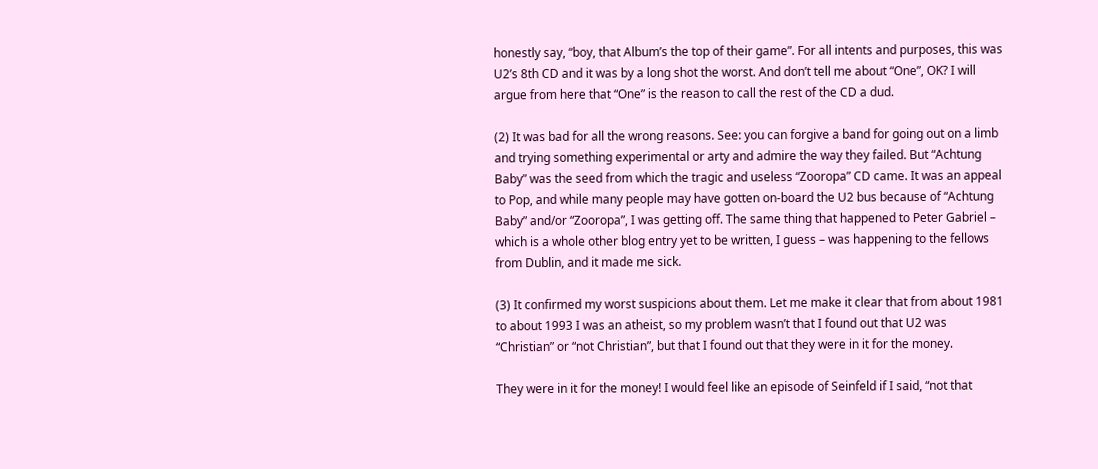honestly say, “boy, that Album’s the top of their game”. For all intents and purposes, this was U2’s 8th CD and it was by a long shot the worst. And don’t tell me about “One”, OK? I will argue from here that “One” is the reason to call the rest of the CD a dud.

(2) It was bad for all the wrong reasons. See: you can forgive a band for going out on a limb and trying something experimental or arty and admire the way they failed. But “Achtung Baby” was the seed from which the tragic and useless “Zooropa” CD came. It was an appeal to Pop, and while many people may have gotten on-board the U2 bus because of “Achtung Baby” and/or “Zooropa”, I was getting off. The same thing that happened to Peter Gabriel – which is a whole other blog entry yet to be written, I guess – was happening to the fellows from Dublin, and it made me sick.

(3) It confirmed my worst suspicions about them. Let me make it clear that from about 1981 to about 1993 I was an atheist, so my problem wasn’t that I found out that U2 was “Christian” or “not Christian”, but that I found out that they were in it for the money.

They were in it for the money! I would feel like an episode of Seinfeld if I said, “not that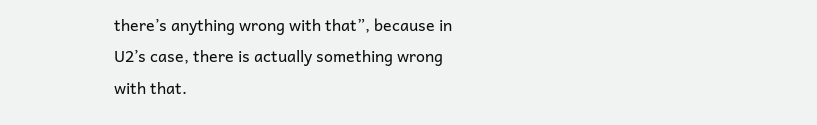there’s anything wrong with that”, because in U2’s case, there is actually something wrong with that.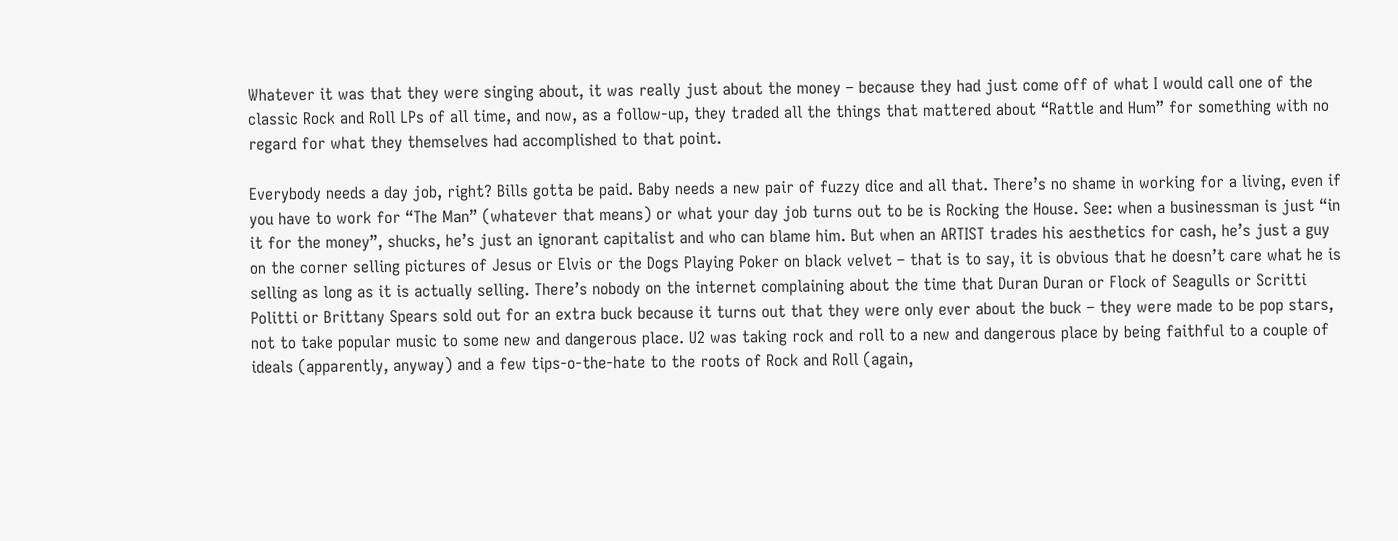Whatever it was that they were singing about, it was really just about the money – because they had just come off of what I would call one of the classic Rock and Roll LPs of all time, and now, as a follow-up, they traded all the things that mattered about “Rattle and Hum” for something with no regard for what they themselves had accomplished to that point.

Everybody needs a day job, right? Bills gotta be paid. Baby needs a new pair of fuzzy dice and all that. There’s no shame in working for a living, even if you have to work for “The Man” (whatever that means) or what your day job turns out to be is Rocking the House. See: when a businessman is just “in it for the money”, shucks, he’s just an ignorant capitalist and who can blame him. But when an ARTIST trades his aesthetics for cash, he’s just a guy on the corner selling pictures of Jesus or Elvis or the Dogs Playing Poker on black velvet – that is to say, it is obvious that he doesn’t care what he is selling as long as it is actually selling. There’s nobody on the internet complaining about the time that Duran Duran or Flock of Seagulls or Scritti Politti or Brittany Spears sold out for an extra buck because it turns out that they were only ever about the buck – they were made to be pop stars, not to take popular music to some new and dangerous place. U2 was taking rock and roll to a new and dangerous place by being faithful to a couple of ideals (apparently, anyway) and a few tips-o-the-hate to the roots of Rock and Roll (again,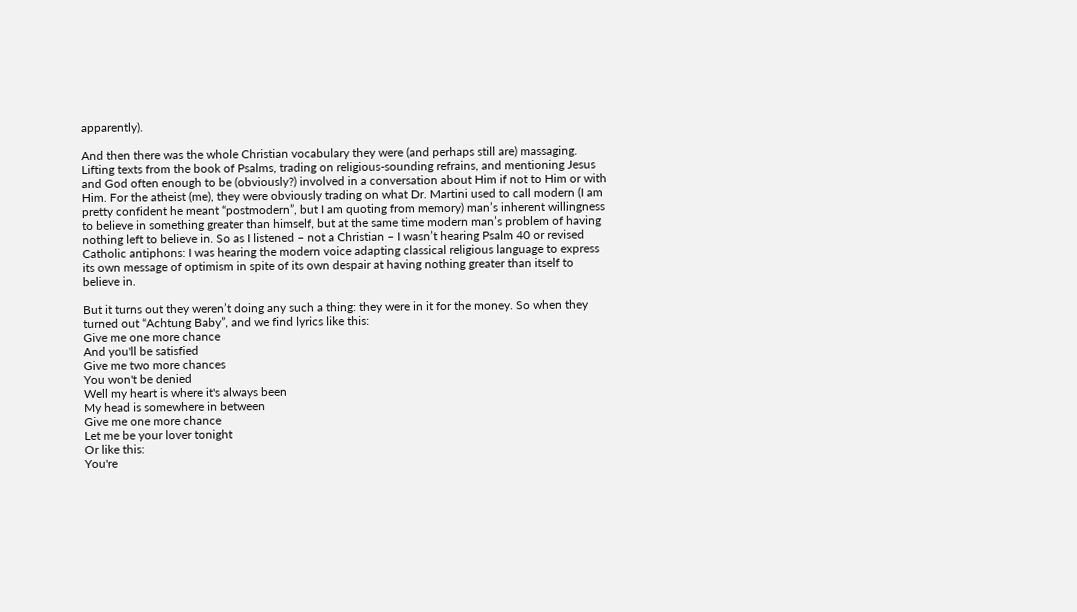apparently).

And then there was the whole Christian vocabulary they were (and perhaps still are) massaging. Lifting texts from the book of Psalms, trading on religious-sounding refrains, and mentioning Jesus and God often enough to be (obviously?) involved in a conversation about Him if not to Him or with Him. For the atheist (me), they were obviously trading on what Dr. Martini used to call modern (I am pretty confident he meant “postmodern”, but I am quoting from memory) man’s inherent willingness to believe in something greater than himself, but at the same time modern man’s problem of having nothing left to believe in. So as I listened – not a Christian – I wasn’t hearing Psalm 40 or revised Catholic antiphons: I was hearing the modern voice adapting classical religious language to express its own message of optimism in spite of its own despair at having nothing greater than itself to believe in.

But it turns out they weren’t doing any such a thing: they were in it for the money. So when they turned out “Achtung Baby”, and we find lyrics like this:
Give me one more chance
And you'll be satisfied
Give me two more chances
You won't be denied
Well my heart is where it's always been
My head is somewhere in between
Give me one more chance
Let me be your lover tonight
Or like this:
You're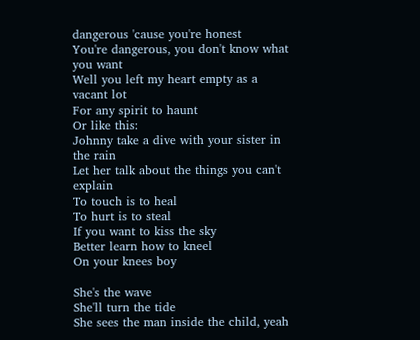dangerous 'cause you're honest
You're dangerous, you don't know what you want
Well you left my heart empty as a vacant lot
For any spirit to haunt
Or like this:
Johnny take a dive with your sister in the rain
Let her talk about the things you can't explain
To touch is to heal
To hurt is to steal
If you want to kiss the sky
Better learn how to kneel
On your knees boy

She's the wave
She'll turn the tide
She sees the man inside the child, yeah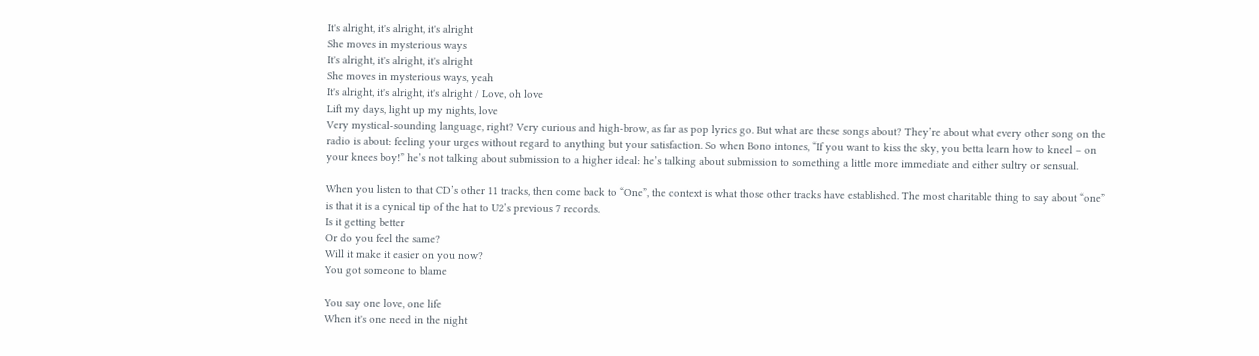It's alright, it's alright, it's alright
She moves in mysterious ways
It's alright, it's alright, it's alright
She moves in mysterious ways, yeah
It's alright, it's alright, it's alright / Love, oh love
Lift my days, light up my nights, love
Very mystical-sounding language, right? Very curious and high-brow, as far as pop lyrics go. But what are these songs about? They’re about what every other song on the radio is about: feeling your urges without regard to anything but your satisfaction. So when Bono intones, “If you want to kiss the sky, you betta learn how to kneel – on your knees boy!” he’s not talking about submission to a higher ideal: he’s talking about submission to something a little more immediate and either sultry or sensual.

When you listen to that CD’s other 11 tracks, then come back to “One”, the context is what those other tracks have established. The most charitable thing to say about “one” is that it is a cynical tip of the hat to U2’s previous 7 records.
Is it getting better
Or do you feel the same?
Will it make it easier on you now?
You got someone to blame

You say one love, one life
When it's one need in the night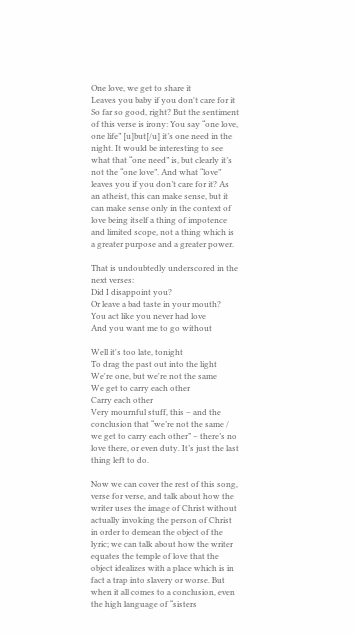One love, we get to share it
Leaves you baby if you don't care for it
So far so good, right? But the sentiment of this verse is irony: You say “one love, one life” [u]but[/u] it’s one need in the night. It would be interesting to see what that “one need” is, but clearly it’s not the “one love”. And what “love” leaves you if you don’t care for it? As an atheist, this can make sense, but it can make sense only in the context of love being itself a thing of impotence and limited scope, not a thing which is a greater purpose and a greater power.

That is undoubtedly underscored in the next verses:
Did I disappoint you?
Or leave a bad taste in your mouth?
You act like you never had love
And you want me to go without

Well it's too late, tonight
To drag the past out into the light
We're one, but we're not the same
We get to carry each other
Carry each other
Very mournful stuff, this – and the conclusion that “we’re not the same / we get to carry each other” – there’s no love there, or even duty. It’s just the last thing left to do.

Now we can cover the rest of this song, verse for verse, and talk about how the writer uses the image of Christ without actually invoking the person of Christ in order to demean the object of the lyric; we can talk about how the writer equates the temple of love that the object idealizes with a place which is in fact a trap into slavery or worse. But when it all comes to a conclusion, even the high language of “sisters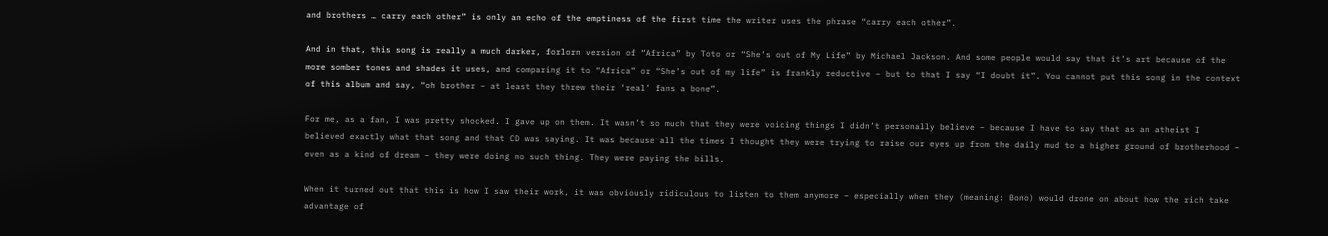and brothers … carry each other” is only an echo of the emptiness of the first time the writer uses the phrase “carry each other”.

And in that, this song is really a much darker, forlorn version of “Africa” by Toto or “She’s out of My Life” by Michael Jackson. And some people would say that it’s art because of the more somber tones and shades it uses, and comparing it to “Africa” or “She’s out of my life” is frankly reductive – but to that I say “I doubt it”. You cannot put this song in the context of this album and say, “oh brother – at least they threw their ‘real’ fans a bone”.

For me, as a fan, I was pretty shocked. I gave up on them. It wasn’t so much that they were voicing things I didn’t personally believe – because I have to say that as an atheist I believed exactly what that song and that CD was saying. It was because all the times I thought they were trying to raise our eyes up from the daily mud to a higher ground of brotherhood – even as a kind of dream – they were doing no such thing. They were paying the bills.

When it turned out that this is how I saw their work, it was obviously ridiculous to listen to them anymore – especially when they (meaning: Bono) would drone on about how the rich take advantage of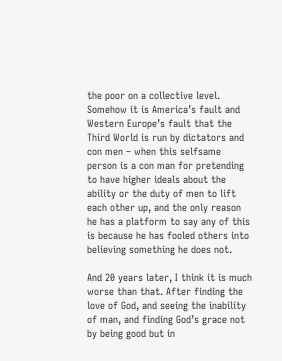the poor on a collective level. Somehow it is America’s fault and Western Europe’s fault that the Third World is run by dictators and con men – when this selfsame person is a con man for pretending to have higher ideals about the ability or the duty of men to lift each other up, and the only reason he has a platform to say any of this is because he has fooled others into believing something he does not.

And 20 years later, I think it is much worse than that. After finding the love of God, and seeing the inability of man, and finding God’s grace not by being good but in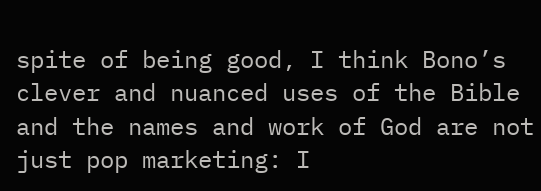spite of being good, I think Bono’s clever and nuanced uses of the Bible and the names and work of God are not just pop marketing: I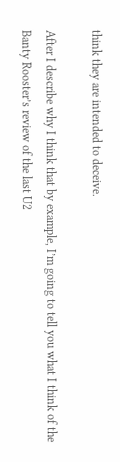think they are intended to deceive.

After I describe why I think that by example, I’m going to tell you what I think of the Banty Rooster’s review of the last U2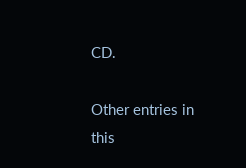CD.

Other entries in this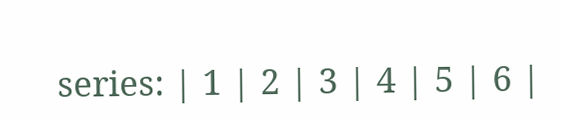series: | 1 | 2 | 3 | 4 | 5 | 6 |